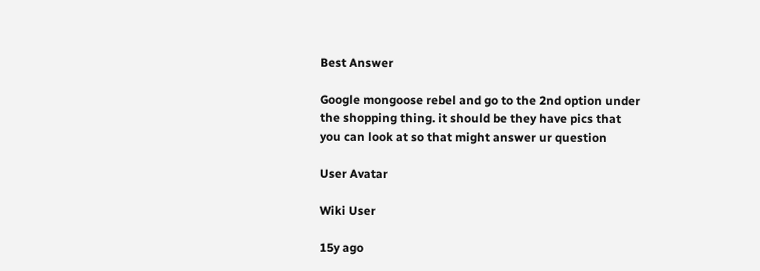Best Answer

Google mongoose rebel and go to the 2nd option under the shopping thing. it should be they have pics that you can look at so that might answer ur question

User Avatar

Wiki User

15y ago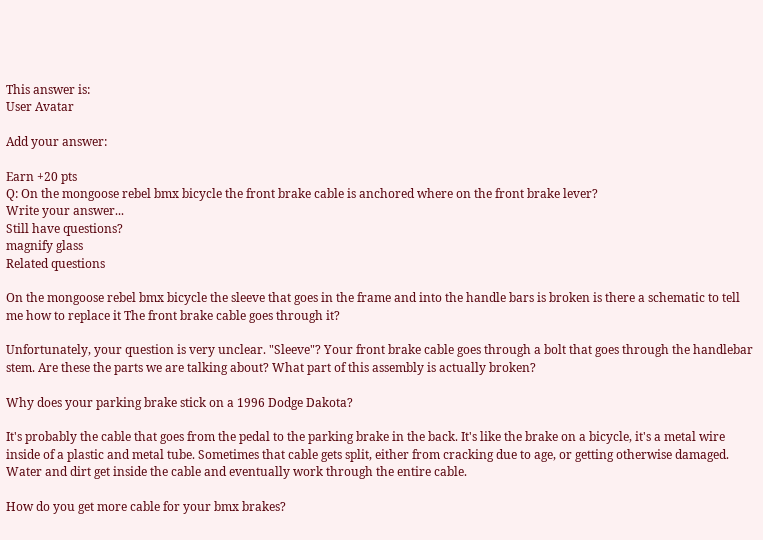This answer is:
User Avatar

Add your answer:

Earn +20 pts
Q: On the mongoose rebel bmx bicycle the front brake cable is anchored where on the front brake lever?
Write your answer...
Still have questions?
magnify glass
Related questions

On the mongoose rebel bmx bicycle the sleeve that goes in the frame and into the handle bars is broken is there a schematic to tell me how to replace it The front brake cable goes through it?

Unfortunately, your question is very unclear. "Sleeve"? Your front brake cable goes through a bolt that goes through the handlebar stem. Are these the parts we are talking about? What part of this assembly is actually broken?

Why does your parking brake stick on a 1996 Dodge Dakota?

It's probably the cable that goes from the pedal to the parking brake in the back. It's like the brake on a bicycle, it's a metal wire inside of a plastic and metal tube. Sometimes that cable gets split, either from cracking due to age, or getting otherwise damaged. Water and dirt get inside the cable and eventually work through the entire cable.

How do you get more cable for your bmx brakes?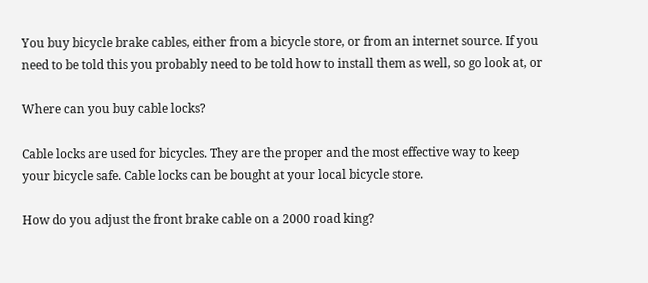You buy bicycle brake cables, either from a bicycle store, or from an internet source. If you need to be told this you probably need to be told how to install them as well, so go look at, or

Where can you buy cable locks?

Cable locks are used for bicycles. They are the proper and the most effective way to keep your bicycle safe. Cable locks can be bought at your local bicycle store.

How do you adjust the front brake cable on a 2000 road king?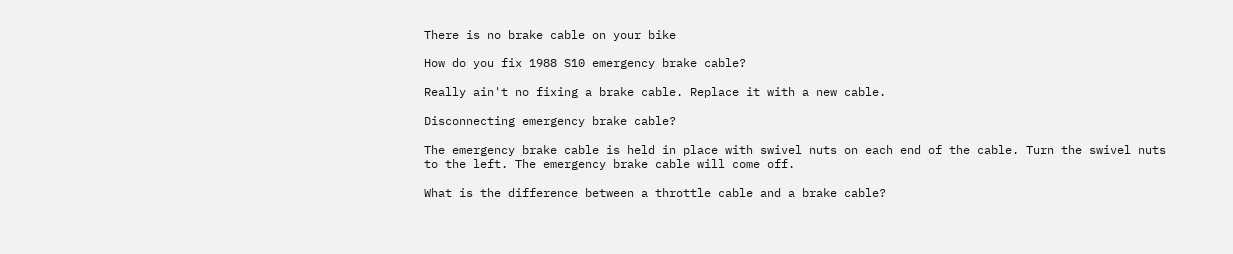There is no brake cable on your bike

How do you fix 1988 S10 emergency brake cable?

Really ain't no fixing a brake cable. Replace it with a new cable.

Disconnecting emergency brake cable?

The emergency brake cable is held in place with swivel nuts on each end of the cable. Turn the swivel nuts to the left. The emergency brake cable will come off.

What is the difference between a throttle cable and a brake cable?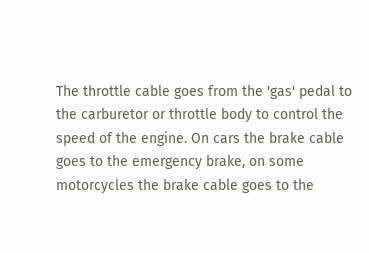The throttle cable goes from the 'gas' pedal to the carburetor or throttle body to control the speed of the engine. On cars the brake cable goes to the emergency brake, on some motorcycles the brake cable goes to the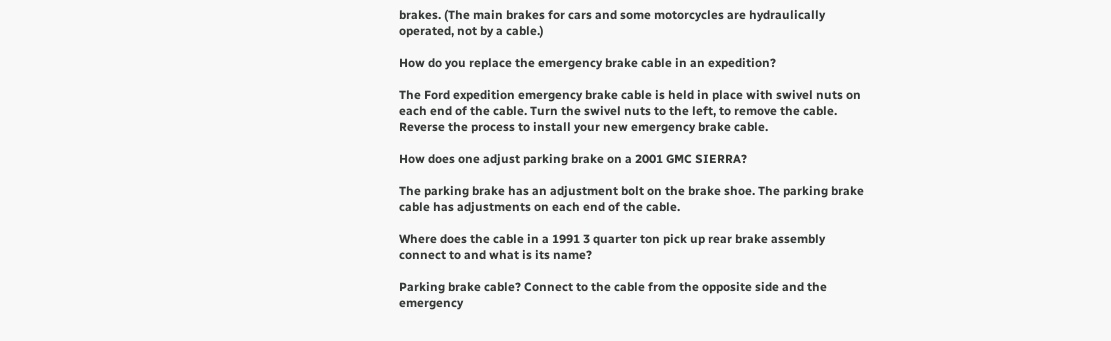brakes. (The main brakes for cars and some motorcycles are hydraulically operated, not by a cable.)

How do you replace the emergency brake cable in an expedition?

The Ford expedition emergency brake cable is held in place with swivel nuts on each end of the cable. Turn the swivel nuts to the left, to remove the cable. Reverse the process to install your new emergency brake cable.

How does one adjust parking brake on a 2001 GMC SIERRA?

The parking brake has an adjustment bolt on the brake shoe. The parking brake cable has adjustments on each end of the cable.

Where does the cable in a 1991 3 quarter ton pick up rear brake assembly connect to and what is its name?

Parking brake cable? Connect to the cable from the opposite side and the emergency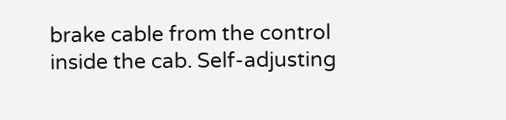brake cable from the control inside the cab. Self-adjusting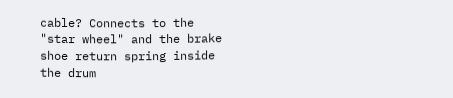cable? Connects to the "star wheel" and the brake shoe return spring inside the drum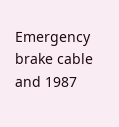Emergency brake cable and 1987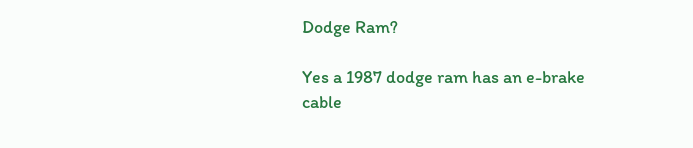Dodge Ram?

Yes a 1987 dodge ram has an e-brake cable